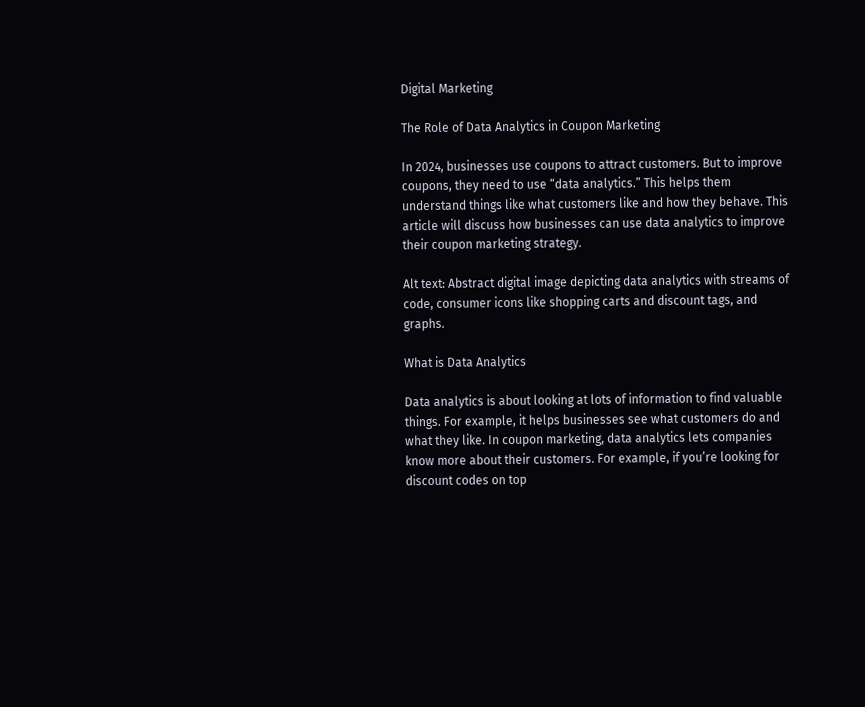Digital Marketing

The Role of Data Analytics in Coupon Marketing

In 2024, businesses use coupons to attract customers. But to improve coupons, they need to use “data analytics.” This helps them understand things like what customers like and how they behave. This article will discuss how businesses can use data analytics to improve their coupon marketing strategy.

Alt text: Abstract digital image depicting data analytics with streams of code, consumer icons like shopping carts and discount tags, and graphs.

What is Data Analytics

Data analytics is about looking at lots of information to find valuable things. For example, it helps businesses see what customers do and what they like. In coupon marketing, data analytics lets companies know more about their customers. For example, if you’re looking for discount codes on top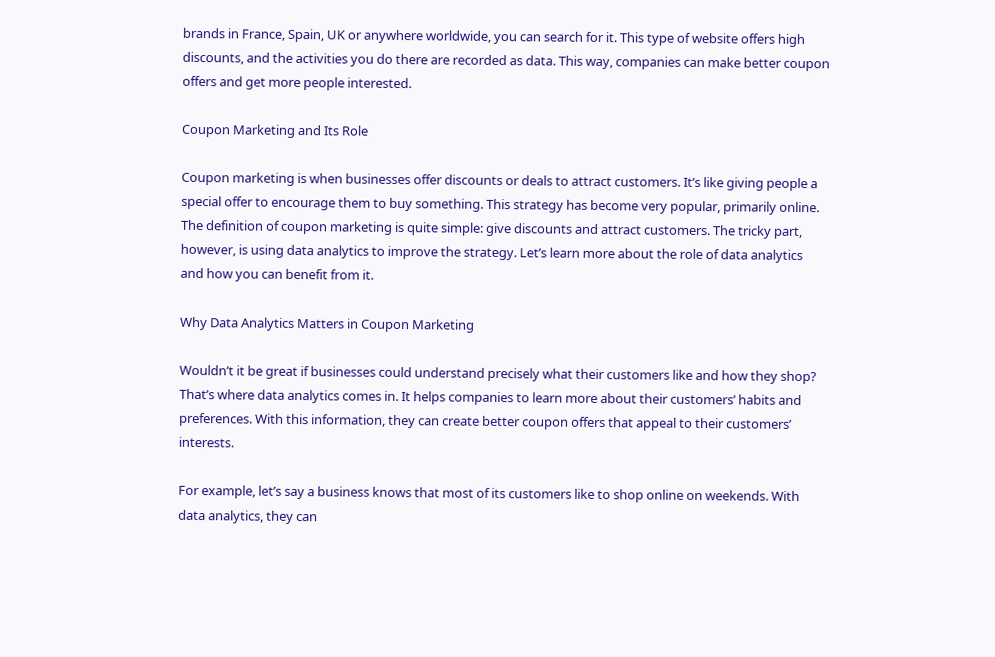brands in France, Spain, UK or anywhere worldwide, you can search for it. This type of website offers high discounts, and the activities you do there are recorded as data. This way, companies can make better coupon offers and get more people interested.

Coupon Marketing and Its Role

Coupon marketing is when businesses offer discounts or deals to attract customers. It’s like giving people a special offer to encourage them to buy something. This strategy has become very popular, primarily online. The definition of coupon marketing is quite simple: give discounts and attract customers. The tricky part, however, is using data analytics to improve the strategy. Let’s learn more about the role of data analytics and how you can benefit from it.

Why Data Analytics Matters in Coupon Marketing

Wouldn’t it be great if businesses could understand precisely what their customers like and how they shop? That’s where data analytics comes in. It helps companies to learn more about their customers’ habits and preferences. With this information, they can create better coupon offers that appeal to their customers’ interests.

For example, let’s say a business knows that most of its customers like to shop online on weekends. With data analytics, they can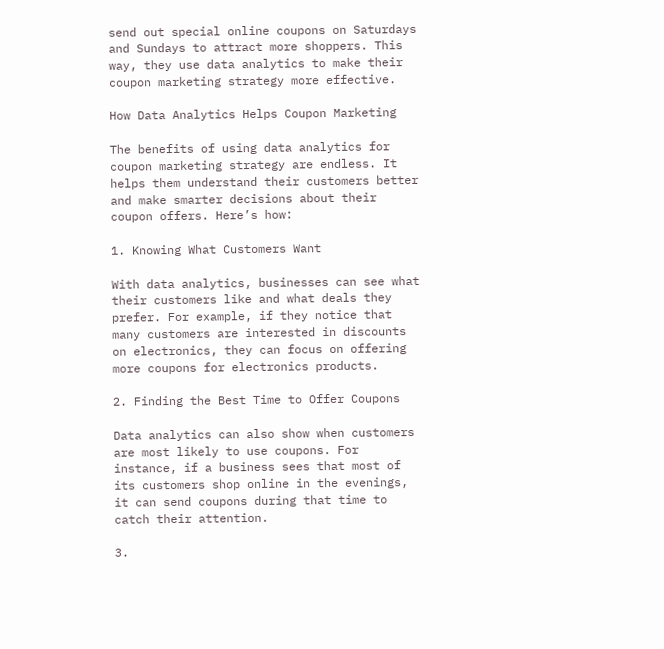send out special online coupons on Saturdays and Sundays to attract more shoppers. This way, they use data analytics to make their coupon marketing strategy more effective.

How Data Analytics Helps Coupon Marketing

The benefits of using data analytics for coupon marketing strategy are endless. It helps them understand their customers better and make smarter decisions about their coupon offers. Here’s how:

1. Knowing What Customers Want

With data analytics, businesses can see what their customers like and what deals they prefer. For example, if they notice that many customers are interested in discounts on electronics, they can focus on offering more coupons for electronics products.

2. Finding the Best Time to Offer Coupons

Data analytics can also show when customers are most likely to use coupons. For instance, if a business sees that most of its customers shop online in the evenings, it can send coupons during that time to catch their attention.

3.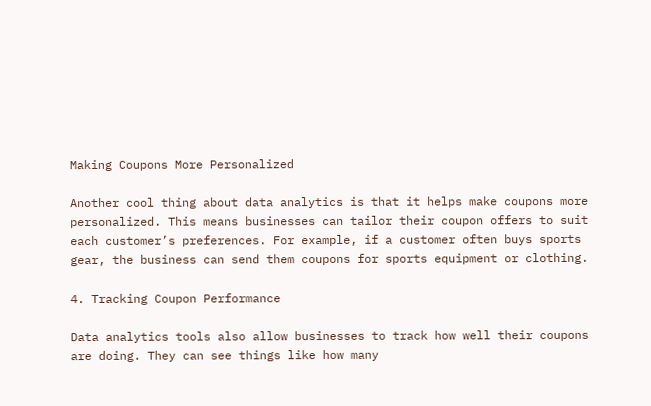Making Coupons More Personalized

Another cool thing about data analytics is that it helps make coupons more personalized. This means businesses can tailor their coupon offers to suit each customer’s preferences. For example, if a customer often buys sports gear, the business can send them coupons for sports equipment or clothing.

4. Tracking Coupon Performance

Data analytics tools also allow businesses to track how well their coupons are doing. They can see things like how many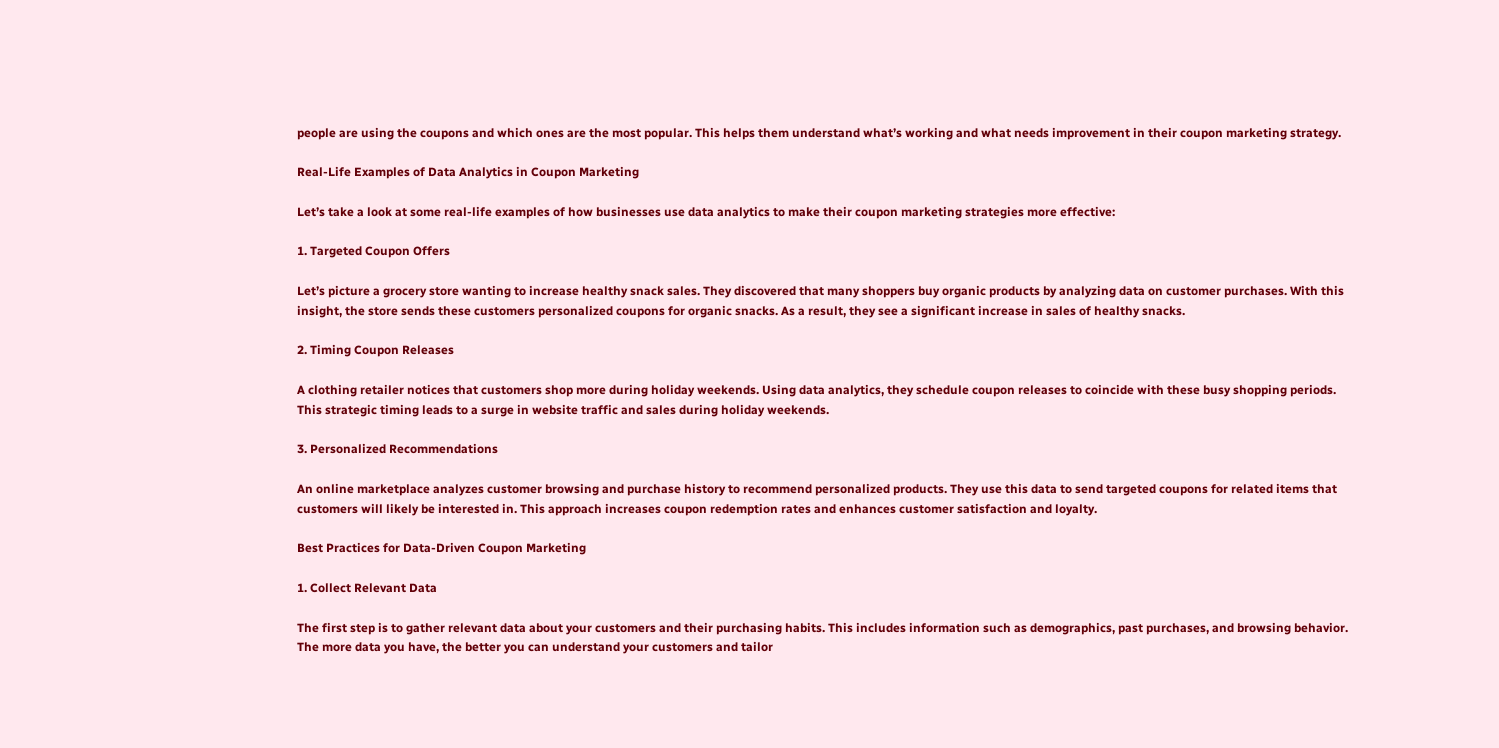people are using the coupons and which ones are the most popular. This helps them understand what’s working and what needs improvement in their coupon marketing strategy.

Real-Life Examples of Data Analytics in Coupon Marketing

Let’s take a look at some real-life examples of how businesses use data analytics to make their coupon marketing strategies more effective:

1. Targeted Coupon Offers

Let’s picture a grocery store wanting to increase healthy snack sales. They discovered that many shoppers buy organic products by analyzing data on customer purchases. With this insight, the store sends these customers personalized coupons for organic snacks. As a result, they see a significant increase in sales of healthy snacks.

2. Timing Coupon Releases

A clothing retailer notices that customers shop more during holiday weekends. Using data analytics, they schedule coupon releases to coincide with these busy shopping periods. This strategic timing leads to a surge in website traffic and sales during holiday weekends.

3. Personalized Recommendations

An online marketplace analyzes customer browsing and purchase history to recommend personalized products. They use this data to send targeted coupons for related items that customers will likely be interested in. This approach increases coupon redemption rates and enhances customer satisfaction and loyalty.

Best Practices for Data-Driven Coupon Marketing

1. Collect Relevant Data

The first step is to gather relevant data about your customers and their purchasing habits. This includes information such as demographics, past purchases, and browsing behavior. The more data you have, the better you can understand your customers and tailor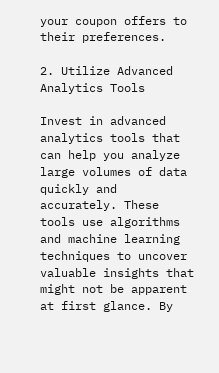your coupon offers to their preferences.

2. Utilize Advanced Analytics Tools

Invest in advanced analytics tools that can help you analyze large volumes of data quickly and accurately. These tools use algorithms and machine learning techniques to uncover valuable insights that might not be apparent at first glance. By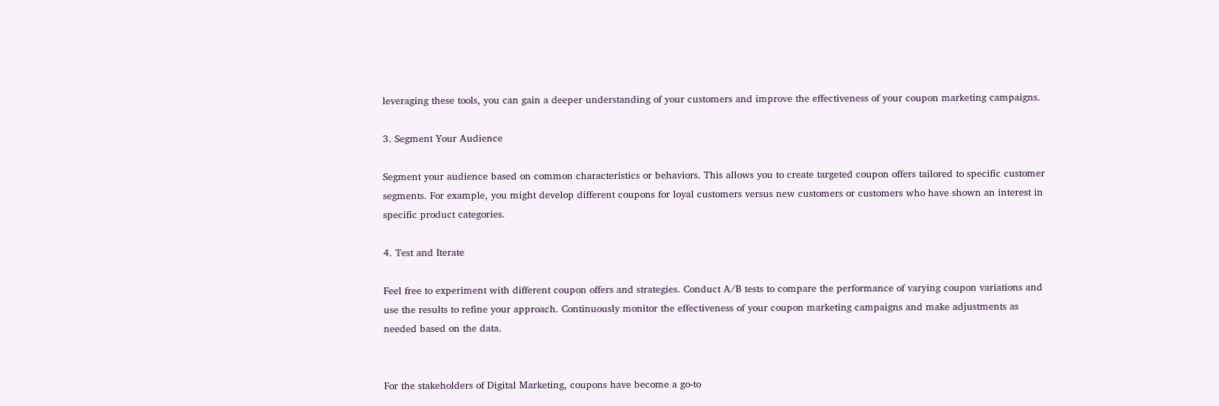leveraging these tools, you can gain a deeper understanding of your customers and improve the effectiveness of your coupon marketing campaigns.

3. Segment Your Audience

Segment your audience based on common characteristics or behaviors. This allows you to create targeted coupon offers tailored to specific customer segments. For example, you might develop different coupons for loyal customers versus new customers or customers who have shown an interest in specific product categories.

4. Test and Iterate

Feel free to experiment with different coupon offers and strategies. Conduct A/B tests to compare the performance of varying coupon variations and use the results to refine your approach. Continuously monitor the effectiveness of your coupon marketing campaigns and make adjustments as needed based on the data.


For the stakeholders of Digital Marketing, coupons have become a go-to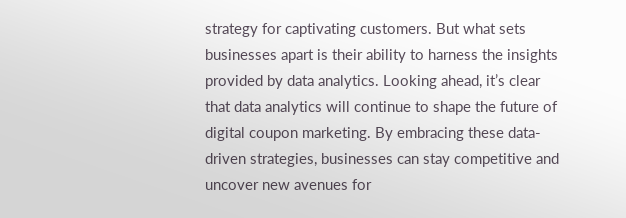strategy for captivating customers. But what sets businesses apart is their ability to harness the insights provided by data analytics. Looking ahead, it’s clear that data analytics will continue to shape the future of digital coupon marketing. By embracing these data-driven strategies, businesses can stay competitive and uncover new avenues for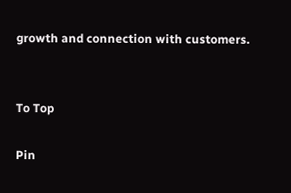growth and connection with customers.


To Top

Pin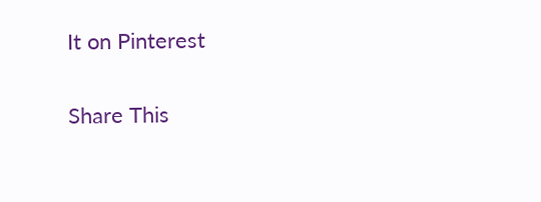It on Pinterest

Share This